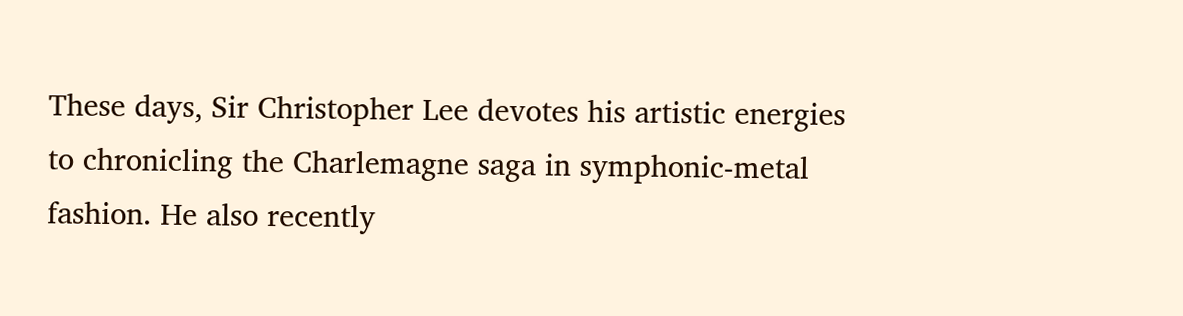These days, Sir Christopher Lee devotes his artistic energies to chronicling the Charlemagne saga in symphonic-metal fashion. He also recently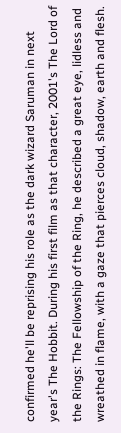confirmed he'll be reprising his role as the dark wizard Saruman in next year's The Hobbit. During his first film as that character, 2001's The Lord of the Rings: The Fellowship of the Ring, he described a great eye, lidless and wreathed in flame, with a gaze that pierces cloud, shadow, earth and flesh.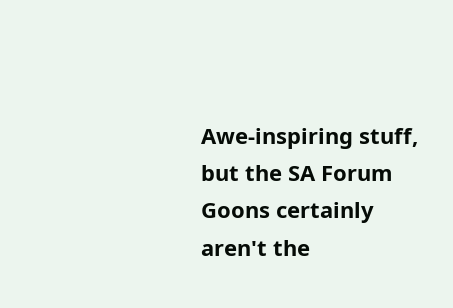Awe-inspiring stuff, but the SA Forum Goons certainly aren't the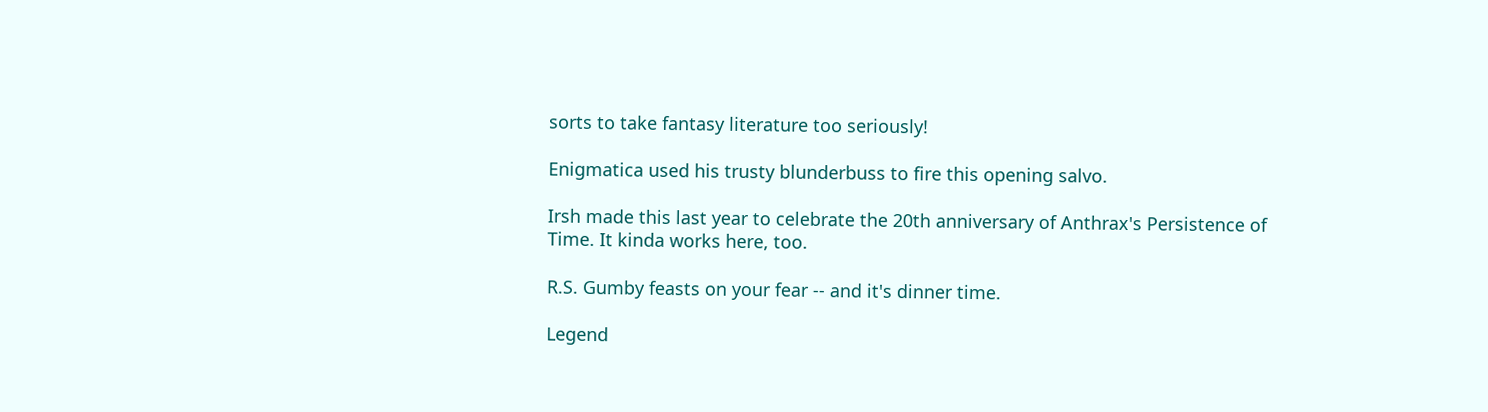sorts to take fantasy literature too seriously!

Enigmatica used his trusty blunderbuss to fire this opening salvo.

Irsh made this last year to celebrate the 20th anniversary of Anthrax's Persistence of Time. It kinda works here, too.

R.S. Gumby feasts on your fear -- and it's dinner time.

Legend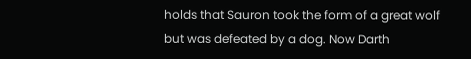holds that Sauron took the form of a great wolf but was defeated by a dog. Now Darth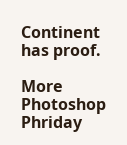Continent has proof.

More Photoshop Phriday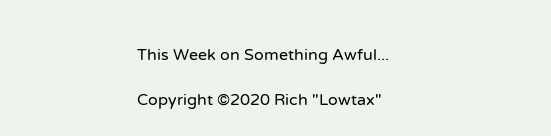This Week on Something Awful...

Copyright ©2020 Rich "Lowtax"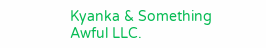Kyanka & Something Awful LLC.